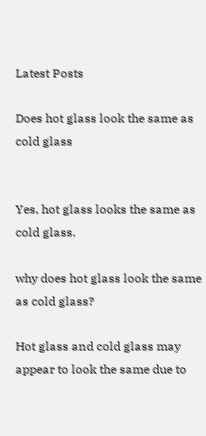Latest Posts

Does hot glass look the same as cold glass


Yes, hot glass looks the same as cold glass.

why does hot glass look the same as cold glass?

Hot glass and cold glass may appear to look the same due to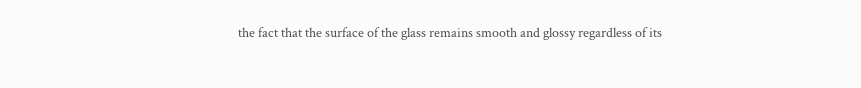the fact that the surface of the glass remains smooth and glossy regardless of its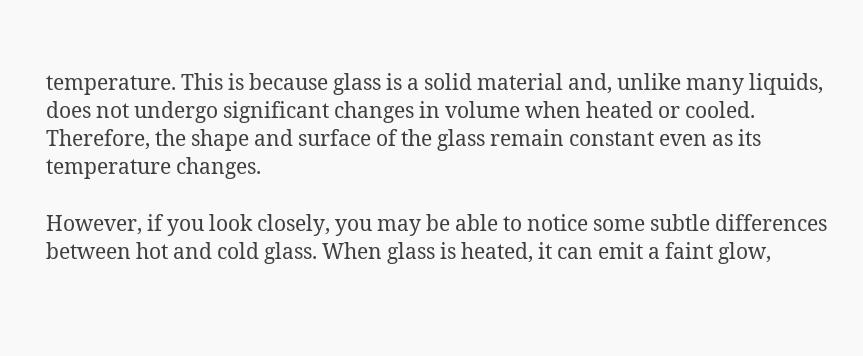temperature. This is because glass is a solid material and, unlike many liquids, does not undergo significant changes in volume when heated or cooled. Therefore, the shape and surface of the glass remain constant even as its temperature changes.

However, if you look closely, you may be able to notice some subtle differences between hot and cold glass. When glass is heated, it can emit a faint glow,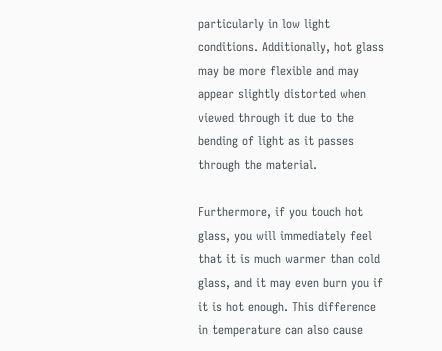particularly in low light conditions. Additionally, hot glass may be more flexible and may appear slightly distorted when viewed through it due to the bending of light as it passes through the material.

Furthermore, if you touch hot glass, you will immediately feel that it is much warmer than cold glass, and it may even burn you if it is hot enough. This difference in temperature can also cause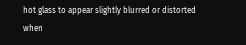hot glass to appear slightly blurred or distorted when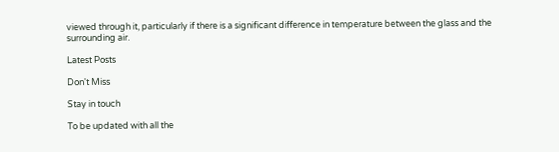viewed through it, particularly if there is a significant difference in temperature between the glass and the surrounding air.

Latest Posts

Don't Miss

Stay in touch

To be updated with all the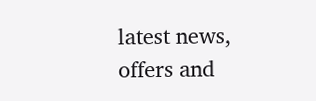latest news, offers and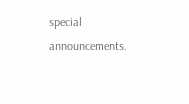special announcements.